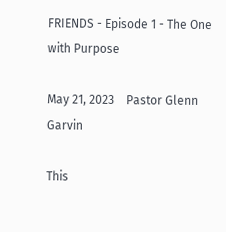FRIENDS - Episode 1 - The One with Purpose

May 21, 2023    Pastor Glenn Garvin

This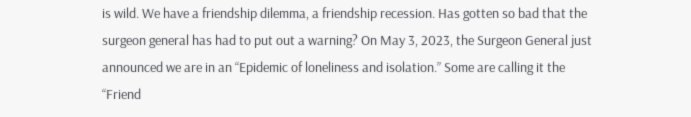is wild. We have a friendship dilemma, a friendship recession. Has gotten so bad that the surgeon general has had to put out a warning? On May 3, 2023, the Surgeon General just announced we are in an “Epidemic of loneliness and isolation.” Some are calling it the “Friend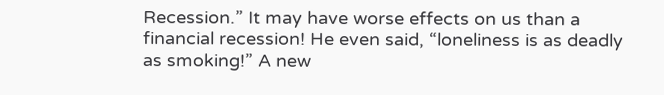Recession.” It may have worse effects on us than a financial recession! He even said, “loneliness is as deadly as smoking!” A new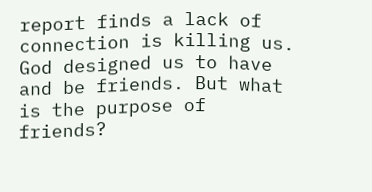report finds a lack of connection is killing us. God designed us to have and be friends. But what is the purpose of friends?